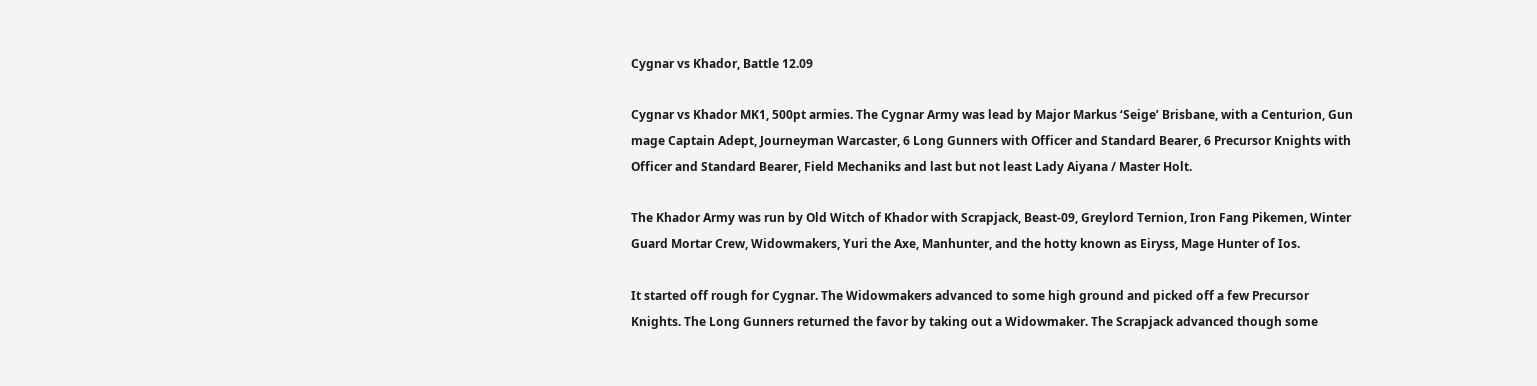Cygnar vs Khador, Battle 12.09

Cygnar vs Khador MK1, 500pt armies. The Cygnar Army was lead by Major Markus ‘Seige’ Brisbane, with a Centurion, Gun mage Captain Adept, Journeyman Warcaster, 6 Long Gunners with Officer and Standard Bearer, 6 Precursor Knights with Officer and Standard Bearer, Field Mechaniks and last but not least Lady Aiyana / Master Holt.

The Khador Army was run by Old Witch of Khador with Scrapjack, Beast-09, Greylord Ternion, Iron Fang Pikemen, Winter Guard Mortar Crew, Widowmakers, Yuri the Axe, Manhunter, and the hotty known as Eiryss, Mage Hunter of Ios.

It started off rough for Cygnar. The Widowmakers advanced to some high ground and picked off a few Precursor Knights. The Long Gunners returned the favor by taking out a Widowmaker. The Scrapjack advanced though some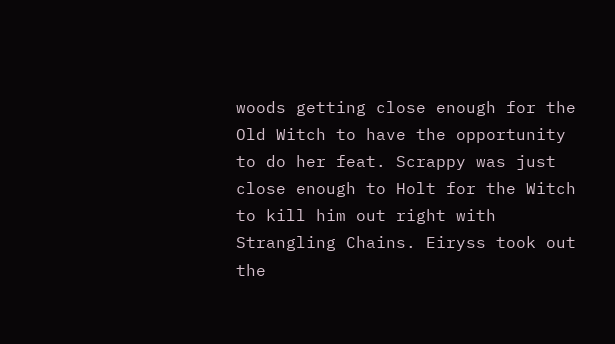woods getting close enough for the Old Witch to have the opportunity to do her feat. Scrappy was just close enough to Holt for the Witch to kill him out right with Strangling Chains. Eiryss took out the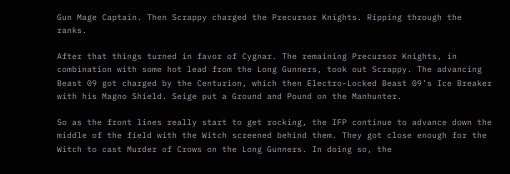Gun Mage Captain. Then Scrappy charged the Precursor Knights. Ripping through the ranks.

After that things turned in favor of Cygnar. The remaining Precursor Knights, in  combination with some hot lead from the Long Gunners, took out Scrappy. The advancing Beast 09 got charged by the Centurion, which then Electro-Locked Beast 09’s Ice Breaker with his Magno Shield. Seige put a Ground and Pound on the Manhunter.

So as the front lines really start to get rocking, the IFP continue to advance down the middle of the field with the Witch screened behind them. They got close enough for the Witch to cast Murder of Crows on the Long Gunners. In doing so, the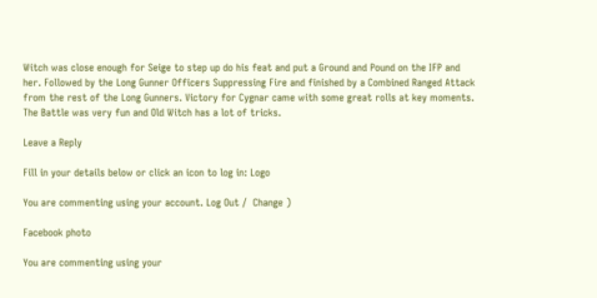Witch was close enough for Seige to step up do his feat and put a Ground and Pound on the IFP and her. Followed by the Long Gunner Officers Suppressing Fire and finished by a Combined Ranged Attack from the rest of the Long Gunners. Victory for Cygnar came with some great rolls at key moments. The Battle was very fun and Old Witch has a lot of tricks.

Leave a Reply

Fill in your details below or click an icon to log in: Logo

You are commenting using your account. Log Out /  Change )

Facebook photo

You are commenting using your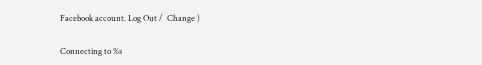Facebook account. Log Out /  Change )

Connecting to %s